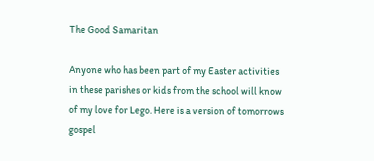The Good Samaritan

Anyone who has been part of my Easter activities in these parishes or kids from the school will know of my love for Lego. Here is a version of tomorrows gospel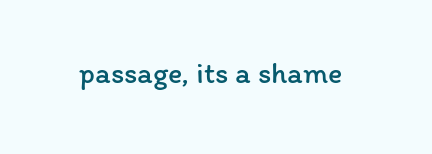passage, its a shame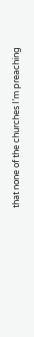that none of the churches I’m preaching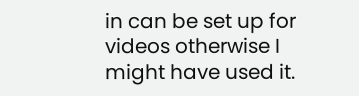in can be set up for videos otherwise I might have used it.